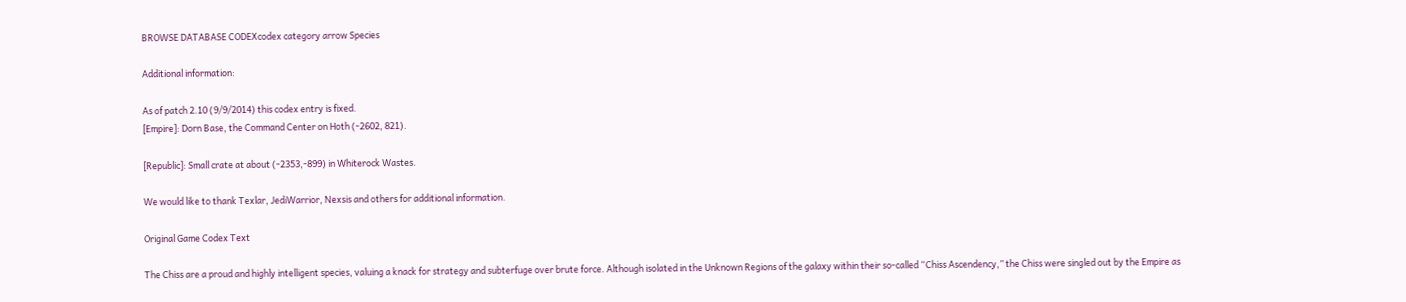BROWSE DATABASE CODEXcodex category arrow Species

Additional information:

As of patch 2.10 (9/9/2014) this codex entry is fixed.
[Empire]: Dorn Base, the Command Center on Hoth (-2602, 821).

[Republic]: Small crate at about (-2353,-899) in Whiterock Wastes.

We would like to thank Texlar, JediWarrior, Nexsis and others for additional information.

Original Game Codex Text

The Chiss are a proud and highly intelligent species, valuing a knack for strategy and subterfuge over brute force. Although isolated in the Unknown Regions of the galaxy within their so-called “Chiss Ascendency,” the Chiss were singled out by the Empire as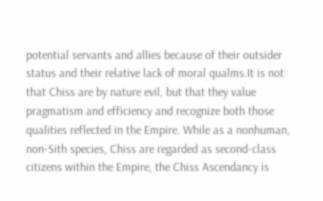potential servants and allies because of their outsider status and their relative lack of moral qualms.It is not that Chiss are by nature evil, but that they value pragmatism and efficiency and recognize both those qualities reflected in the Empire. While as a nonhuman, non-Sith species, Chiss are regarded as second-class citizens within the Empire, the Chiss Ascendancy is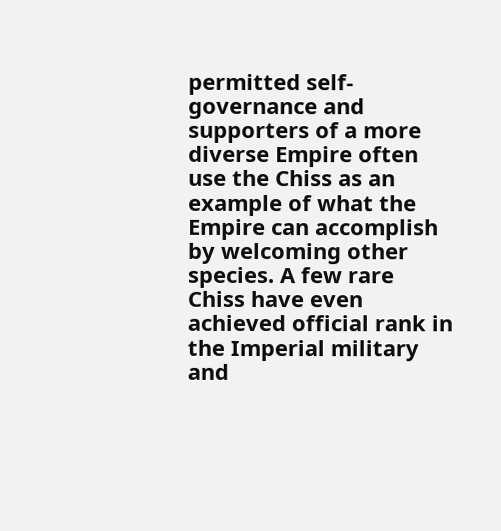permitted self-governance and supporters of a more diverse Empire often use the Chiss as an example of what the Empire can accomplish by welcoming other species. A few rare Chiss have even achieved official rank in the Imperial military and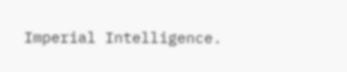Imperial Intelligence.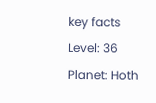key facts
Level: 36
Planet: Hoth